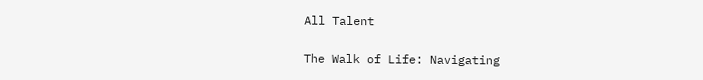All Talent

The Walk of Life: Navigating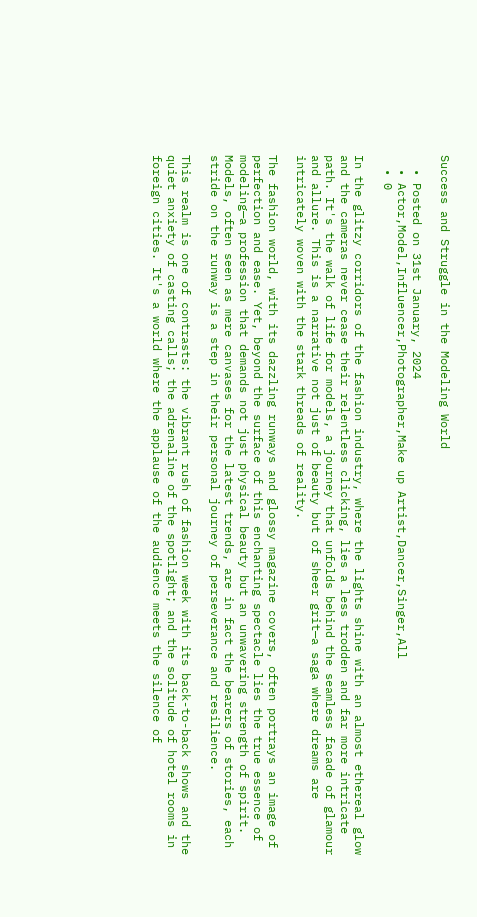Success and Struggle in the Modeling World

  • Posted on 31st January, 2024
  • Actor,Model,Influencer,Photographer,Make up Artist,Dancer,Singer,All
  • 0

In the glitzy corridors of the fashion industry, where the lights shine with an almost ethereal glow and the cameras never cease their relentless clicking, lies a less trodden and far more intricate path. It's the walk of life for models, a journey that unfolds behind the seamless facade of glamour and allure. This is a narrative not just of beauty but of sheer grit—a saga where dreams are intricately woven with the stark threads of reality.

The fashion world, with its dazzling runways and glossy magazine covers, often portrays an image of perfection and ease. Yet, beyond the surface of this enchanting spectacle lies the true essence of modeling—a profession that demands not just physical beauty but an unwavering strength of spirit. Models, often seen as mere canvases for the latest trends, are in fact the bearers of stories, each stride on the runway is a step in their personal journey of perseverance and resilience.

This realm is one of contrasts: the vibrant rush of fashion week with its back-to-back shows and the quiet anxiety of casting calls; the adrenaline of the spotlight; and the solitude of hotel rooms in foreign cities. It's a world where the applause of the audience meets the silence of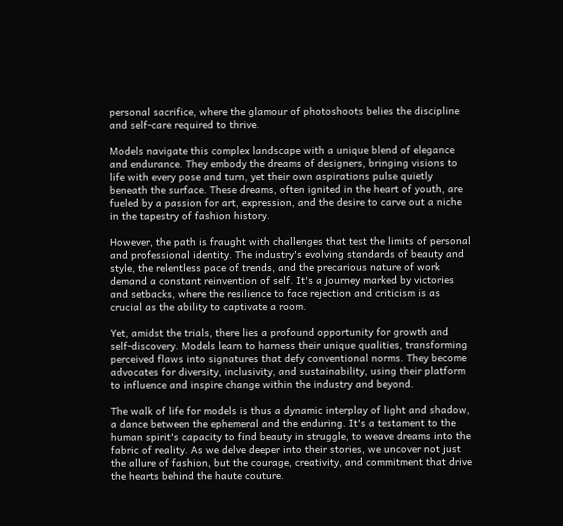personal sacrifice, where the glamour of photoshoots belies the discipline and self-care required to thrive.

Models navigate this complex landscape with a unique blend of elegance and endurance. They embody the dreams of designers, bringing visions to life with every pose and turn, yet their own aspirations pulse quietly beneath the surface. These dreams, often ignited in the heart of youth, are fueled by a passion for art, expression, and the desire to carve out a niche in the tapestry of fashion history.

However, the path is fraught with challenges that test the limits of personal and professional identity. The industry's evolving standards of beauty and style, the relentless pace of trends, and the precarious nature of work demand a constant reinvention of self. It's a journey marked by victories and setbacks, where the resilience to face rejection and criticism is as crucial as the ability to captivate a room.

Yet, amidst the trials, there lies a profound opportunity for growth and self-discovery. Models learn to harness their unique qualities, transforming perceived flaws into signatures that defy conventional norms. They become advocates for diversity, inclusivity, and sustainability, using their platform to influence and inspire change within the industry and beyond.

The walk of life for models is thus a dynamic interplay of light and shadow, a dance between the ephemeral and the enduring. It's a testament to the human spirit's capacity to find beauty in struggle, to weave dreams into the fabric of reality. As we delve deeper into their stories, we uncover not just the allure of fashion, but the courage, creativity, and commitment that drive the hearts behind the haute couture.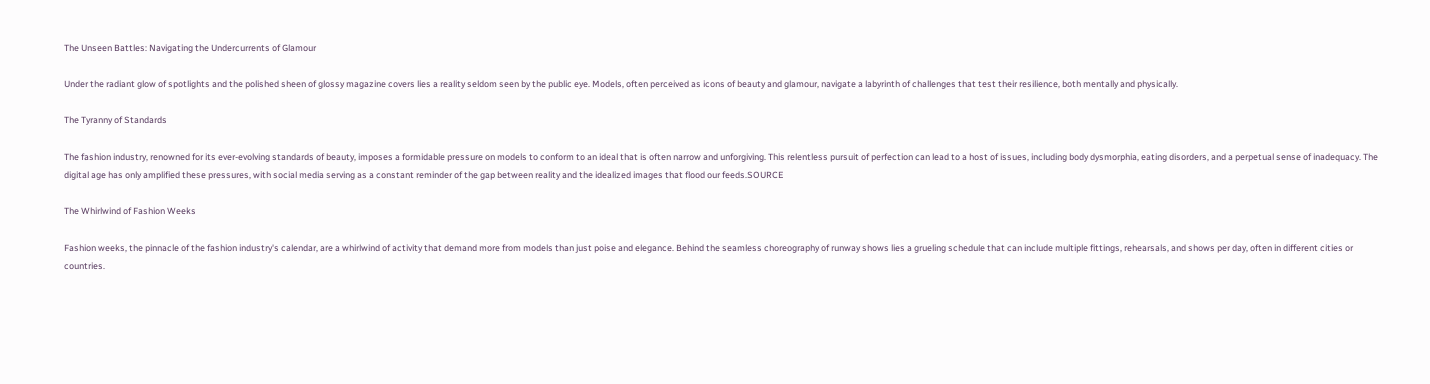The Unseen Battles: Navigating the Undercurrents of Glamour

Under the radiant glow of spotlights and the polished sheen of glossy magazine covers lies a reality seldom seen by the public eye. Models, often perceived as icons of beauty and glamour, navigate a labyrinth of challenges that test their resilience, both mentally and physically.

The Tyranny of Standards

The fashion industry, renowned for its ever-evolving standards of beauty, imposes a formidable pressure on models to conform to an ideal that is often narrow and unforgiving. This relentless pursuit of perfection can lead to a host of issues, including body dysmorphia, eating disorders, and a perpetual sense of inadequacy. The digital age has only amplified these pressures, with social media serving as a constant reminder of the gap between reality and the idealized images that flood our feeds.SOURCE

The Whirlwind of Fashion Weeks

Fashion weeks, the pinnacle of the fashion industry's calendar, are a whirlwind of activity that demand more from models than just poise and elegance. Behind the seamless choreography of runway shows lies a grueling schedule that can include multiple fittings, rehearsals, and shows per day, often in different cities or countries.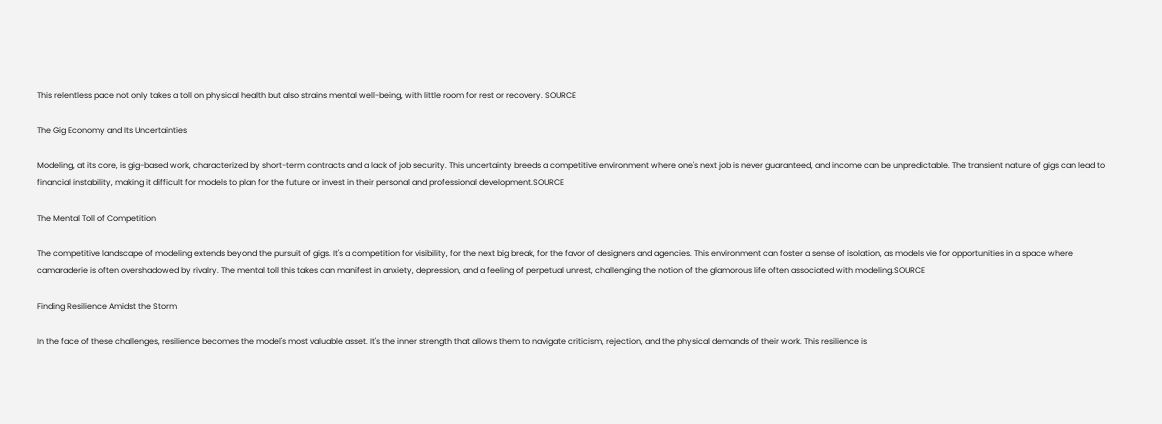This relentless pace not only takes a toll on physical health but also strains mental well-being, with little room for rest or recovery. SOURCE

The Gig Economy and Its Uncertainties

Modeling, at its core, is gig-based work, characterized by short-term contracts and a lack of job security. This uncertainty breeds a competitive environment where one's next job is never guaranteed, and income can be unpredictable. The transient nature of gigs can lead to financial instability, making it difficult for models to plan for the future or invest in their personal and professional development.SOURCE

The Mental Toll of Competition

The competitive landscape of modeling extends beyond the pursuit of gigs. It's a competition for visibility, for the next big break, for the favor of designers and agencies. This environment can foster a sense of isolation, as models vie for opportunities in a space where camaraderie is often overshadowed by rivalry. The mental toll this takes can manifest in anxiety, depression, and a feeling of perpetual unrest, challenging the notion of the glamorous life often associated with modeling.SOURCE

Finding Resilience Amidst the Storm

In the face of these challenges, resilience becomes the model's most valuable asset. It's the inner strength that allows them to navigate criticism, rejection, and the physical demands of their work. This resilience is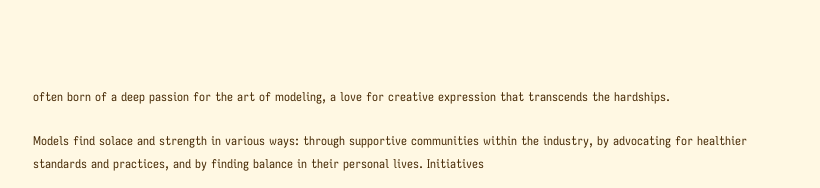often born of a deep passion for the art of modeling, a love for creative expression that transcends the hardships.

Models find solace and strength in various ways: through supportive communities within the industry, by advocating for healthier standards and practices, and by finding balance in their personal lives. Initiatives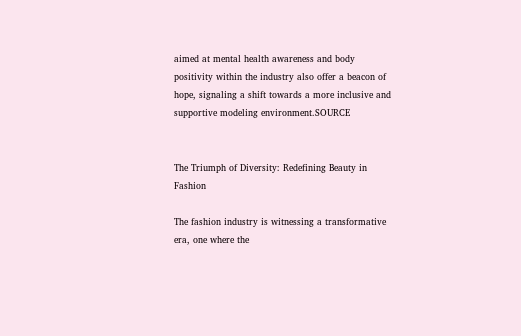aimed at mental health awareness and body positivity within the industry also offer a beacon of hope, signaling a shift towards a more inclusive and supportive modeling environment.SOURCE


The Triumph of Diversity: Redefining Beauty in Fashion

The fashion industry is witnessing a transformative era, one where the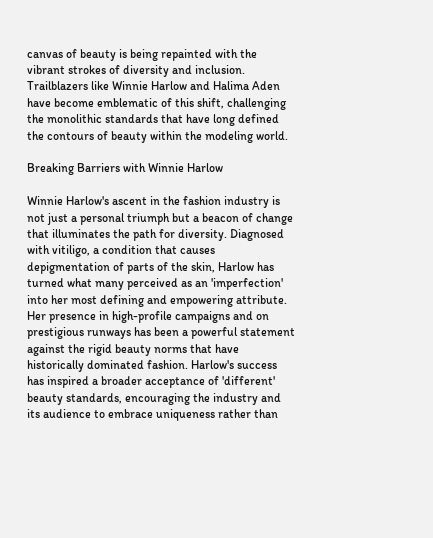canvas of beauty is being repainted with the vibrant strokes of diversity and inclusion. Trailblazers like Winnie Harlow and Halima Aden have become emblematic of this shift, challenging the monolithic standards that have long defined the contours of beauty within the modeling world.

Breaking Barriers with Winnie Harlow

Winnie Harlow's ascent in the fashion industry is not just a personal triumph but a beacon of change that illuminates the path for diversity. Diagnosed with vitiligo, a condition that causes depigmentation of parts of the skin, Harlow has turned what many perceived as an 'imperfection' into her most defining and empowering attribute. Her presence in high-profile campaigns and on prestigious runways has been a powerful statement against the rigid beauty norms that have historically dominated fashion. Harlow's success has inspired a broader acceptance of 'different' beauty standards, encouraging the industry and its audience to embrace uniqueness rather than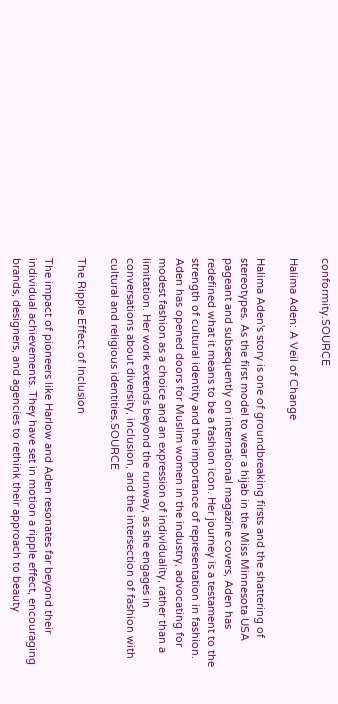conformity.SOURCE

Halima Aden: A Veil of Change

Halima Aden's story is one of groundbreaking firsts and the shattering of stereotypes. As the first model to wear a hijab in the Miss Minnesota USA pageant and subsequently on international magazine covers, Aden has redefined what it means to be a fashion icon. Her journey is a testament to the strength of cultural identity and the importance of representation in fashion. Aden has opened doors for Muslim women in the industry, advocating for modest fashion as a choice and an expression of individuality, rather than a limitation. Her work extends beyond the runway, as she engages in conversations about diversity, inclusion, and the intersection of fashion with cultural and religious identities.SOURCE

The Ripple Effect of Inclusion

The impact of pioneers like Harlow and Aden resonates far beyond their individual achievements. They have set in motion a ripple effect, encouraging brands, designers, and agencies to rethink their approach to beauty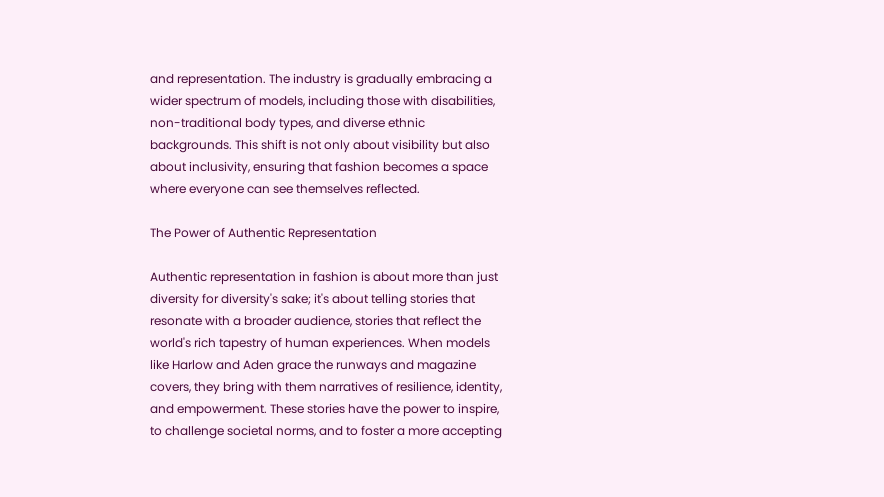and representation. The industry is gradually embracing a wider spectrum of models, including those with disabilities, non-traditional body types, and diverse ethnic backgrounds. This shift is not only about visibility but also about inclusivity, ensuring that fashion becomes a space where everyone can see themselves reflected.

The Power of Authentic Representation

Authentic representation in fashion is about more than just diversity for diversity's sake; it's about telling stories that resonate with a broader audience, stories that reflect the world's rich tapestry of human experiences. When models like Harlow and Aden grace the runways and magazine covers, they bring with them narratives of resilience, identity, and empowerment. These stories have the power to inspire, to challenge societal norms, and to foster a more accepting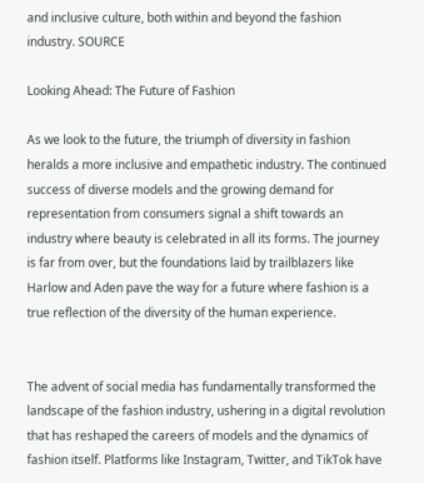and inclusive culture, both within and beyond the fashion industry. SOURCE

Looking Ahead: The Future of Fashion

As we look to the future, the triumph of diversity in fashion heralds a more inclusive and empathetic industry. The continued success of diverse models and the growing demand for representation from consumers signal a shift towards an industry where beauty is celebrated in all its forms. The journey is far from over, but the foundations laid by trailblazers like Harlow and Aden pave the way for a future where fashion is a true reflection of the diversity of the human experience.


The advent of social media has fundamentally transformed the landscape of the fashion industry, ushering in a digital revolution that has reshaped the careers of models and the dynamics of fashion itself. Platforms like Instagram, Twitter, and TikTok have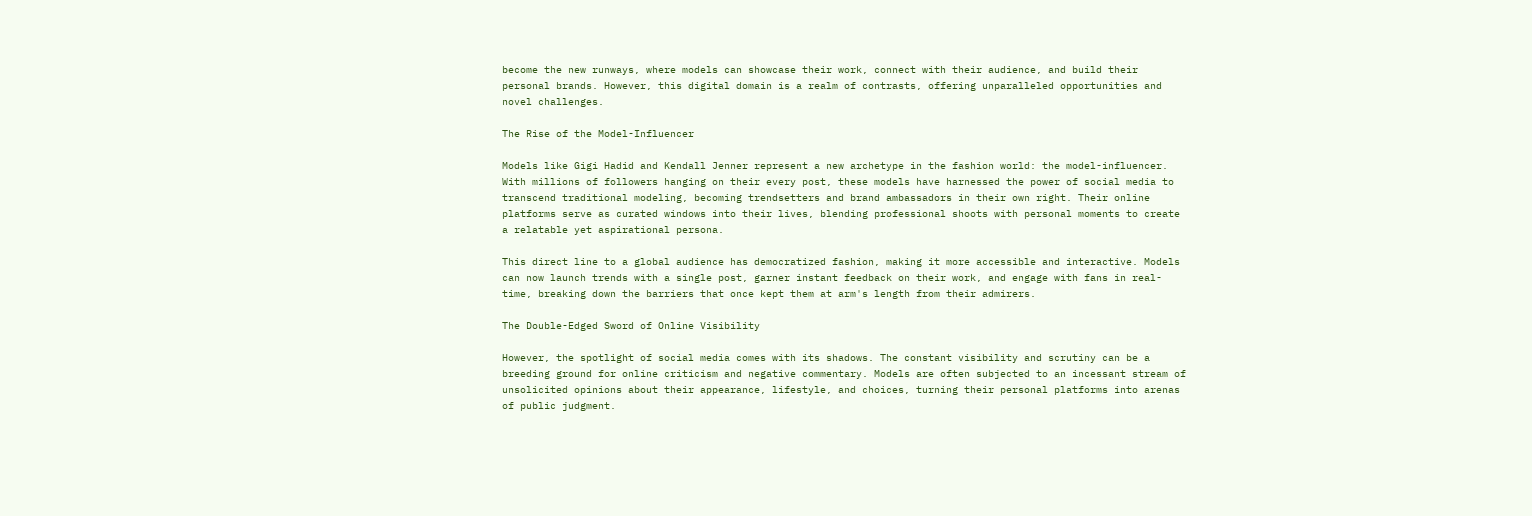become the new runways, where models can showcase their work, connect with their audience, and build their personal brands. However, this digital domain is a realm of contrasts, offering unparalleled opportunities and novel challenges.

The Rise of the Model-Influencer

Models like Gigi Hadid and Kendall Jenner represent a new archetype in the fashion world: the model-influencer. With millions of followers hanging on their every post, these models have harnessed the power of social media to transcend traditional modeling, becoming trendsetters and brand ambassadors in their own right. Their online platforms serve as curated windows into their lives, blending professional shoots with personal moments to create a relatable yet aspirational persona.

This direct line to a global audience has democratized fashion, making it more accessible and interactive. Models can now launch trends with a single post, garner instant feedback on their work, and engage with fans in real-time, breaking down the barriers that once kept them at arm's length from their admirers.

The Double-Edged Sword of Online Visibility

However, the spotlight of social media comes with its shadows. The constant visibility and scrutiny can be a breeding ground for online criticism and negative commentary. Models are often subjected to an incessant stream of unsolicited opinions about their appearance, lifestyle, and choices, turning their personal platforms into arenas of public judgment.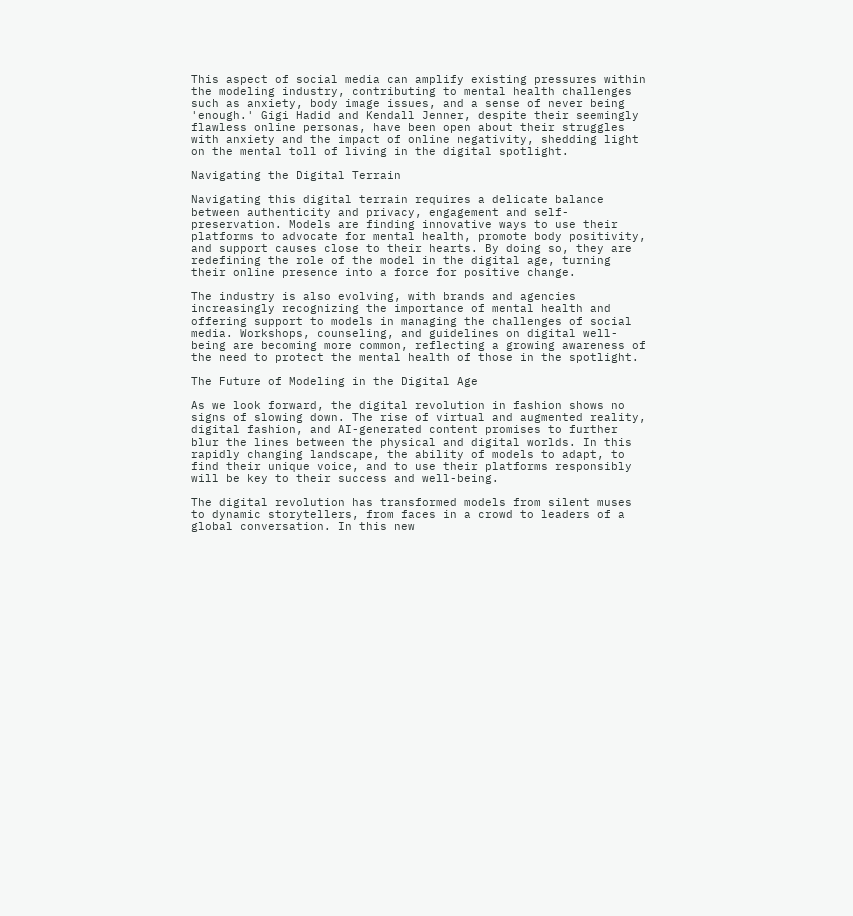This aspect of social media can amplify existing pressures within the modeling industry, contributing to mental health challenges such as anxiety, body image issues, and a sense of never being 'enough.' Gigi Hadid and Kendall Jenner, despite their seemingly flawless online personas, have been open about their struggles with anxiety and the impact of online negativity, shedding light on the mental toll of living in the digital spotlight.

Navigating the Digital Terrain

Navigating this digital terrain requires a delicate balance between authenticity and privacy, engagement and self-preservation. Models are finding innovative ways to use their platforms to advocate for mental health, promote body positivity, and support causes close to their hearts. By doing so, they are redefining the role of the model in the digital age, turning their online presence into a force for positive change.

The industry is also evolving, with brands and agencies increasingly recognizing the importance of mental health and offering support to models in managing the challenges of social media. Workshops, counseling, and guidelines on digital well-being are becoming more common, reflecting a growing awareness of the need to protect the mental health of those in the spotlight.

The Future of Modeling in the Digital Age

As we look forward, the digital revolution in fashion shows no signs of slowing down. The rise of virtual and augmented reality, digital fashion, and AI-generated content promises to further blur the lines between the physical and digital worlds. In this rapidly changing landscape, the ability of models to adapt, to find their unique voice, and to use their platforms responsibly will be key to their success and well-being.

The digital revolution has transformed models from silent muses to dynamic storytellers, from faces in a crowd to leaders of a global conversation. In this new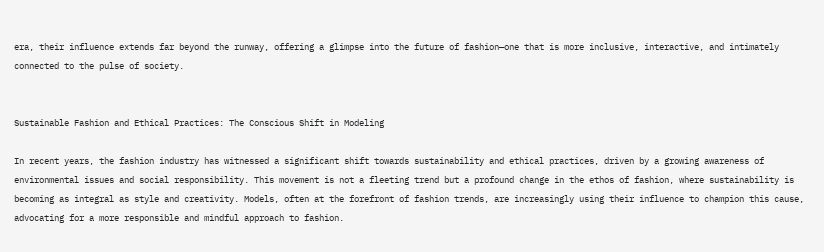era, their influence extends far beyond the runway, offering a glimpse into the future of fashion—one that is more inclusive, interactive, and intimately connected to the pulse of society.


Sustainable Fashion and Ethical Practices: The Conscious Shift in Modeling

In recent years, the fashion industry has witnessed a significant shift towards sustainability and ethical practices, driven by a growing awareness of environmental issues and social responsibility. This movement is not a fleeting trend but a profound change in the ethos of fashion, where sustainability is becoming as integral as style and creativity. Models, often at the forefront of fashion trends, are increasingly using their influence to champion this cause, advocating for a more responsible and mindful approach to fashion.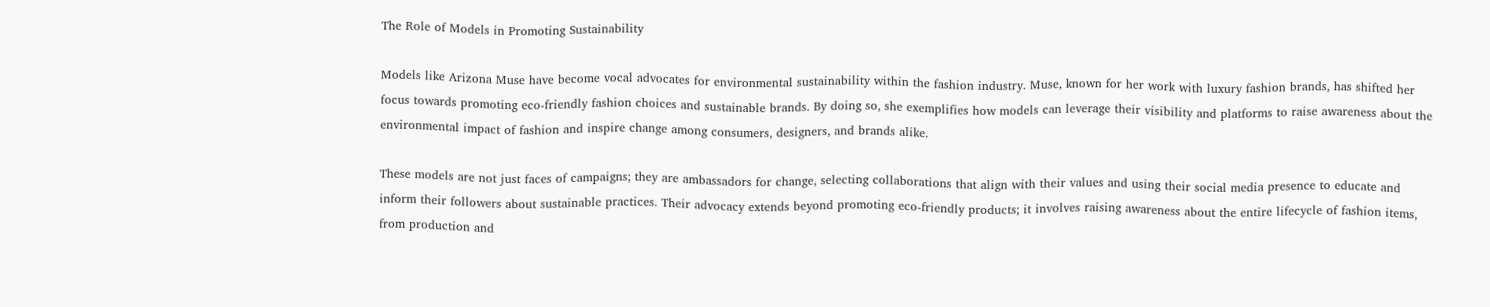The Role of Models in Promoting Sustainability

Models like Arizona Muse have become vocal advocates for environmental sustainability within the fashion industry. Muse, known for her work with luxury fashion brands, has shifted her focus towards promoting eco-friendly fashion choices and sustainable brands. By doing so, she exemplifies how models can leverage their visibility and platforms to raise awareness about the environmental impact of fashion and inspire change among consumers, designers, and brands alike.

These models are not just faces of campaigns; they are ambassadors for change, selecting collaborations that align with their values and using their social media presence to educate and inform their followers about sustainable practices. Their advocacy extends beyond promoting eco-friendly products; it involves raising awareness about the entire lifecycle of fashion items, from production and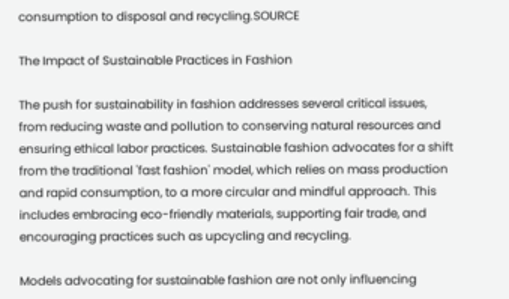consumption to disposal and recycling.SOURCE

The Impact of Sustainable Practices in Fashion

The push for sustainability in fashion addresses several critical issues, from reducing waste and pollution to conserving natural resources and ensuring ethical labor practices. Sustainable fashion advocates for a shift from the traditional 'fast fashion' model, which relies on mass production and rapid consumption, to a more circular and mindful approach. This includes embracing eco-friendly materials, supporting fair trade, and encouraging practices such as upcycling and recycling.

Models advocating for sustainable fashion are not only influencing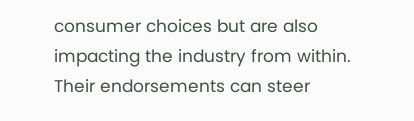consumer choices but are also impacting the industry from within. Their endorsements can steer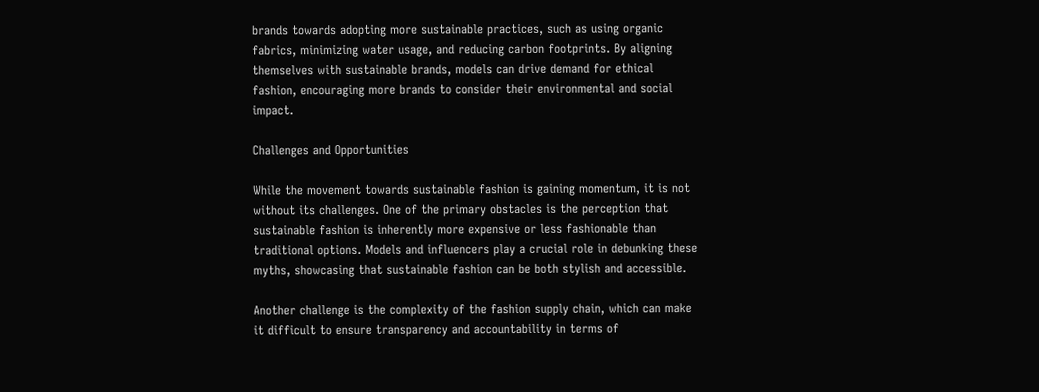brands towards adopting more sustainable practices, such as using organic fabrics, minimizing water usage, and reducing carbon footprints. By aligning themselves with sustainable brands, models can drive demand for ethical fashion, encouraging more brands to consider their environmental and social impact.

Challenges and Opportunities

While the movement towards sustainable fashion is gaining momentum, it is not without its challenges. One of the primary obstacles is the perception that sustainable fashion is inherently more expensive or less fashionable than traditional options. Models and influencers play a crucial role in debunking these myths, showcasing that sustainable fashion can be both stylish and accessible.

Another challenge is the complexity of the fashion supply chain, which can make it difficult to ensure transparency and accountability in terms of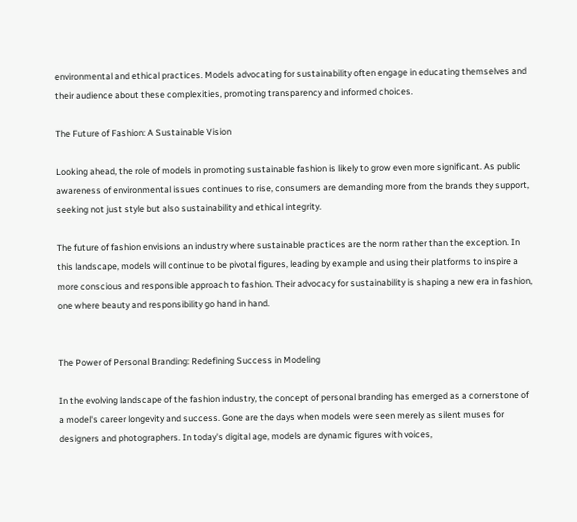environmental and ethical practices. Models advocating for sustainability often engage in educating themselves and their audience about these complexities, promoting transparency and informed choices.

The Future of Fashion: A Sustainable Vision

Looking ahead, the role of models in promoting sustainable fashion is likely to grow even more significant. As public awareness of environmental issues continues to rise, consumers are demanding more from the brands they support, seeking not just style but also sustainability and ethical integrity.

The future of fashion envisions an industry where sustainable practices are the norm rather than the exception. In this landscape, models will continue to be pivotal figures, leading by example and using their platforms to inspire a more conscious and responsible approach to fashion. Their advocacy for sustainability is shaping a new era in fashion, one where beauty and responsibility go hand in hand.


The Power of Personal Branding: Redefining Success in Modeling

In the evolving landscape of the fashion industry, the concept of personal branding has emerged as a cornerstone of a model's career longevity and success. Gone are the days when models were seen merely as silent muses for designers and photographers. In today's digital age, models are dynamic figures with voices,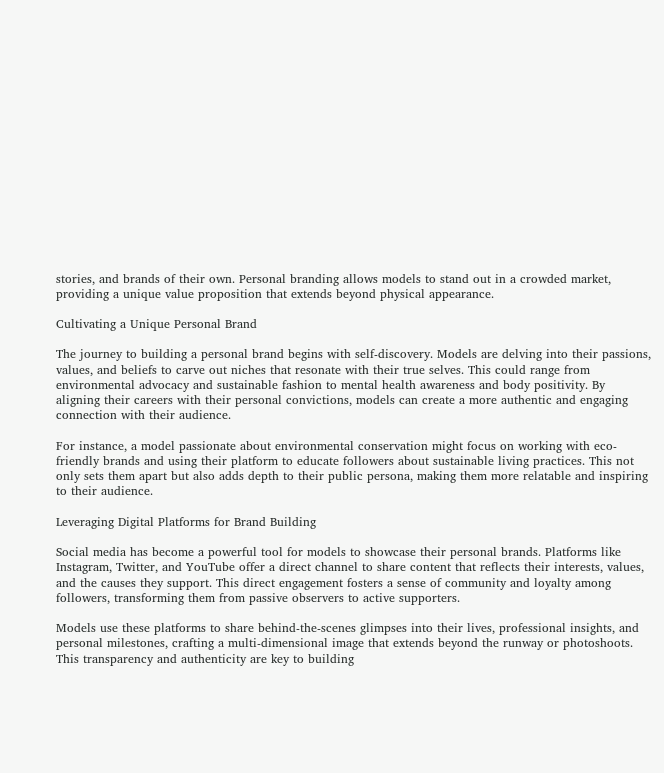stories, and brands of their own. Personal branding allows models to stand out in a crowded market, providing a unique value proposition that extends beyond physical appearance.

Cultivating a Unique Personal Brand

The journey to building a personal brand begins with self-discovery. Models are delving into their passions, values, and beliefs to carve out niches that resonate with their true selves. This could range from environmental advocacy and sustainable fashion to mental health awareness and body positivity. By aligning their careers with their personal convictions, models can create a more authentic and engaging connection with their audience.

For instance, a model passionate about environmental conservation might focus on working with eco-friendly brands and using their platform to educate followers about sustainable living practices. This not only sets them apart but also adds depth to their public persona, making them more relatable and inspiring to their audience.

Leveraging Digital Platforms for Brand Building

Social media has become a powerful tool for models to showcase their personal brands. Platforms like Instagram, Twitter, and YouTube offer a direct channel to share content that reflects their interests, values, and the causes they support. This direct engagement fosters a sense of community and loyalty among followers, transforming them from passive observers to active supporters.

Models use these platforms to share behind-the-scenes glimpses into their lives, professional insights, and personal milestones, crafting a multi-dimensional image that extends beyond the runway or photoshoots. This transparency and authenticity are key to building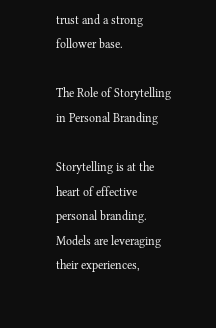trust and a strong follower base.

The Role of Storytelling in Personal Branding

Storytelling is at the heart of effective personal branding. Models are leveraging their experiences,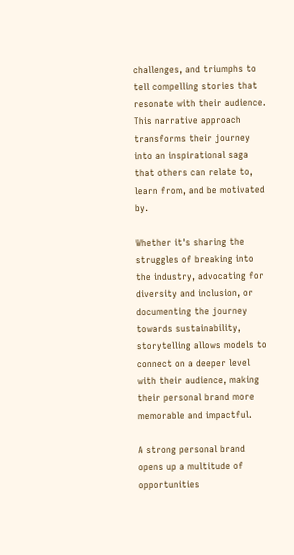challenges, and triumphs to tell compelling stories that resonate with their audience. This narrative approach transforms their journey into an inspirational saga that others can relate to, learn from, and be motivated by.

Whether it's sharing the struggles of breaking into the industry, advocating for diversity and inclusion, or documenting the journey towards sustainability, storytelling allows models to connect on a deeper level with their audience, making their personal brand more memorable and impactful.

A strong personal brand opens up a multitude of opportunities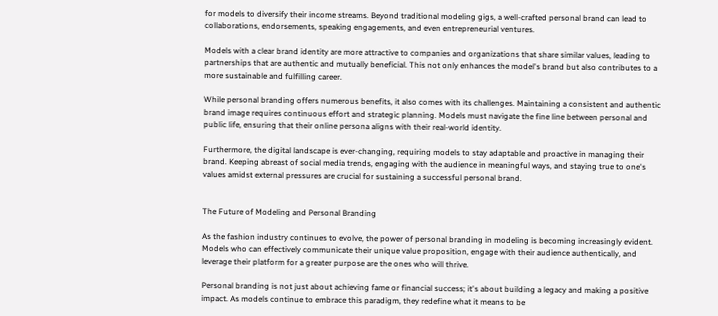for models to diversify their income streams. Beyond traditional modeling gigs, a well-crafted personal brand can lead to collaborations, endorsements, speaking engagements, and even entrepreneurial ventures.

Models with a clear brand identity are more attractive to companies and organizations that share similar values, leading to partnerships that are authentic and mutually beneficial. This not only enhances the model's brand but also contributes to a more sustainable and fulfilling career.

While personal branding offers numerous benefits, it also comes with its challenges. Maintaining a consistent and authentic brand image requires continuous effort and strategic planning. Models must navigate the fine line between personal and public life, ensuring that their online persona aligns with their real-world identity.

Furthermore, the digital landscape is ever-changing, requiring models to stay adaptable and proactive in managing their brand. Keeping abreast of social media trends, engaging with the audience in meaningful ways, and staying true to one's values amidst external pressures are crucial for sustaining a successful personal brand.


The Future of Modeling and Personal Branding

As the fashion industry continues to evolve, the power of personal branding in modeling is becoming increasingly evident. Models who can effectively communicate their unique value proposition, engage with their audience authentically, and leverage their platform for a greater purpose are the ones who will thrive.

Personal branding is not just about achieving fame or financial success; it's about building a legacy and making a positive impact. As models continue to embrace this paradigm, they redefine what it means to be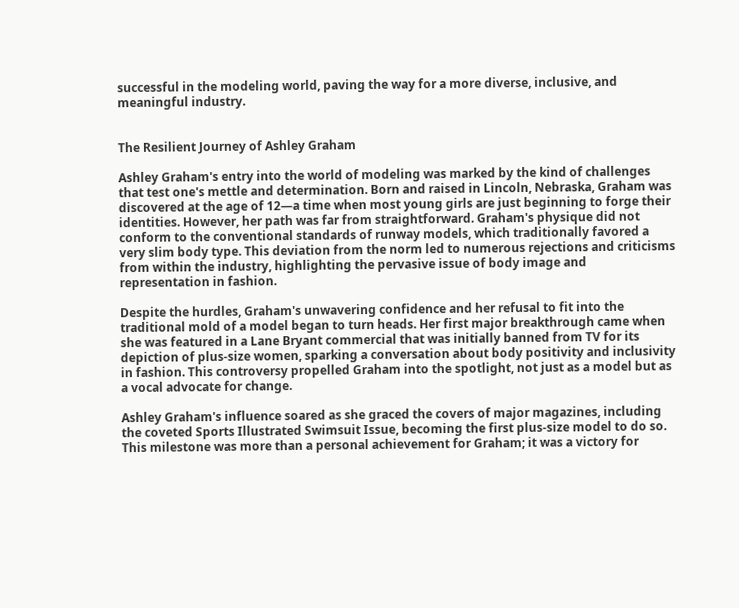successful in the modeling world, paving the way for a more diverse, inclusive, and meaningful industry.


The Resilient Journey of Ashley Graham

Ashley Graham's entry into the world of modeling was marked by the kind of challenges that test one's mettle and determination. Born and raised in Lincoln, Nebraska, Graham was discovered at the age of 12—a time when most young girls are just beginning to forge their identities. However, her path was far from straightforward. Graham's physique did not conform to the conventional standards of runway models, which traditionally favored a very slim body type. This deviation from the norm led to numerous rejections and criticisms from within the industry, highlighting the pervasive issue of body image and representation in fashion.

Despite the hurdles, Graham's unwavering confidence and her refusal to fit into the traditional mold of a model began to turn heads. Her first major breakthrough came when she was featured in a Lane Bryant commercial that was initially banned from TV for its depiction of plus-size women, sparking a conversation about body positivity and inclusivity in fashion. This controversy propelled Graham into the spotlight, not just as a model but as a vocal advocate for change.

Ashley Graham's influence soared as she graced the covers of major magazines, including the coveted Sports Illustrated Swimsuit Issue, becoming the first plus-size model to do so. This milestone was more than a personal achievement for Graham; it was a victory for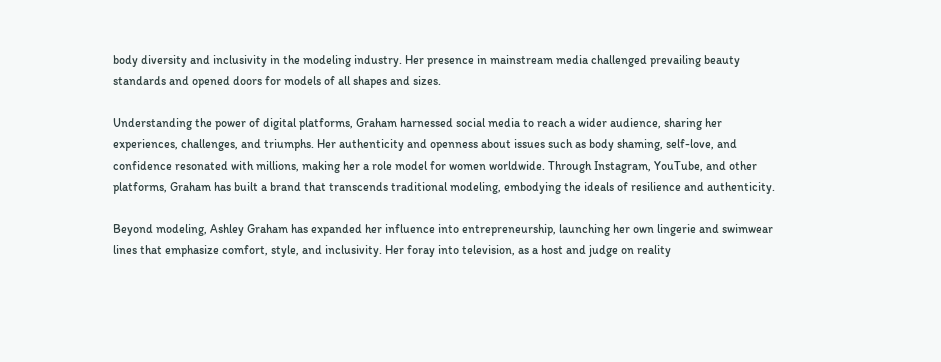body diversity and inclusivity in the modeling industry. Her presence in mainstream media challenged prevailing beauty standards and opened doors for models of all shapes and sizes.

Understanding the power of digital platforms, Graham harnessed social media to reach a wider audience, sharing her experiences, challenges, and triumphs. Her authenticity and openness about issues such as body shaming, self-love, and confidence resonated with millions, making her a role model for women worldwide. Through Instagram, YouTube, and other platforms, Graham has built a brand that transcends traditional modeling, embodying the ideals of resilience and authenticity.

Beyond modeling, Ashley Graham has expanded her influence into entrepreneurship, launching her own lingerie and swimwear lines that emphasize comfort, style, and inclusivity. Her foray into television, as a host and judge on reality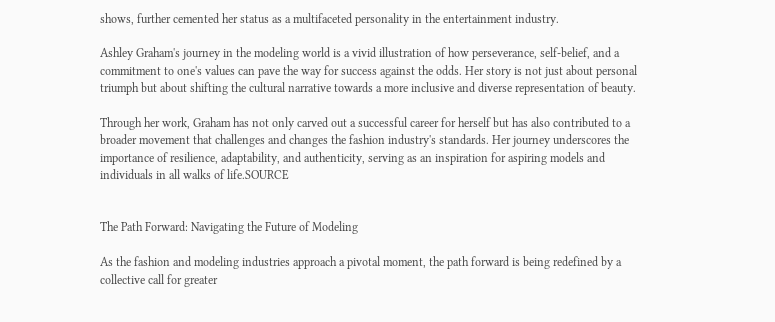shows, further cemented her status as a multifaceted personality in the entertainment industry.

Ashley Graham's journey in the modeling world is a vivid illustration of how perseverance, self-belief, and a commitment to one's values can pave the way for success against the odds. Her story is not just about personal triumph but about shifting the cultural narrative towards a more inclusive and diverse representation of beauty.

Through her work, Graham has not only carved out a successful career for herself but has also contributed to a broader movement that challenges and changes the fashion industry's standards. Her journey underscores the importance of resilience, adaptability, and authenticity, serving as an inspiration for aspiring models and individuals in all walks of life.SOURCE


The Path Forward: Navigating the Future of Modeling

As the fashion and modeling industries approach a pivotal moment, the path forward is being redefined by a collective call for greater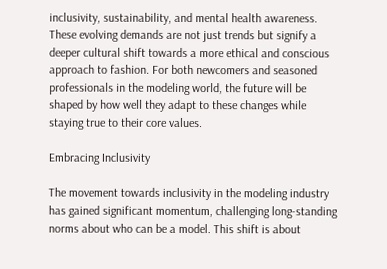inclusivity, sustainability, and mental health awareness. These evolving demands are not just trends but signify a deeper cultural shift towards a more ethical and conscious approach to fashion. For both newcomers and seasoned professionals in the modeling world, the future will be shaped by how well they adapt to these changes while staying true to their core values.

Embracing Inclusivity

The movement towards inclusivity in the modeling industry has gained significant momentum, challenging long-standing norms about who can be a model. This shift is about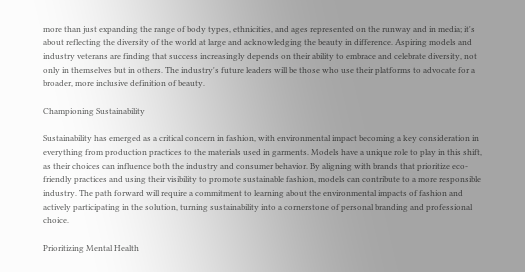more than just expanding the range of body types, ethnicities, and ages represented on the runway and in media; it's about reflecting the diversity of the world at large and acknowledging the beauty in difference. Aspiring models and industry veterans are finding that success increasingly depends on their ability to embrace and celebrate diversity, not only in themselves but in others. The industry's future leaders will be those who use their platforms to advocate for a broader, more inclusive definition of beauty.

Championing Sustainability

Sustainability has emerged as a critical concern in fashion, with environmental impact becoming a key consideration in everything from production practices to the materials used in garments. Models have a unique role to play in this shift, as their choices can influence both the industry and consumer behavior. By aligning with brands that prioritize eco-friendly practices and using their visibility to promote sustainable fashion, models can contribute to a more responsible industry. The path forward will require a commitment to learning about the environmental impacts of fashion and actively participating in the solution, turning sustainability into a cornerstone of personal branding and professional choice.

Prioritizing Mental Health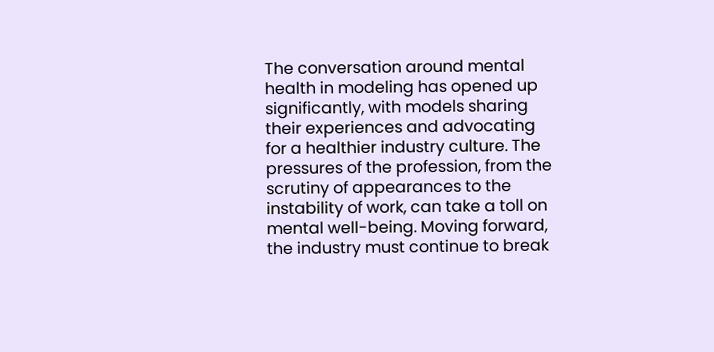The conversation around mental health in modeling has opened up significantly, with models sharing their experiences and advocating for a healthier industry culture. The pressures of the profession, from the scrutiny of appearances to the instability of work, can take a toll on mental well-being. Moving forward, the industry must continue to break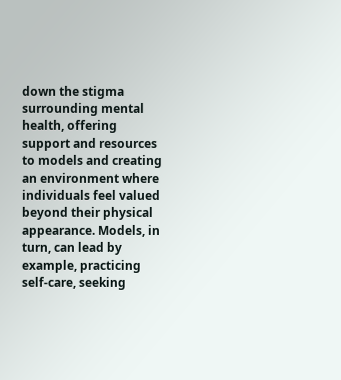down the stigma surrounding mental health, offering support and resources to models and creating an environment where individuals feel valued beyond their physical appearance. Models, in turn, can lead by example, practicing self-care, seeking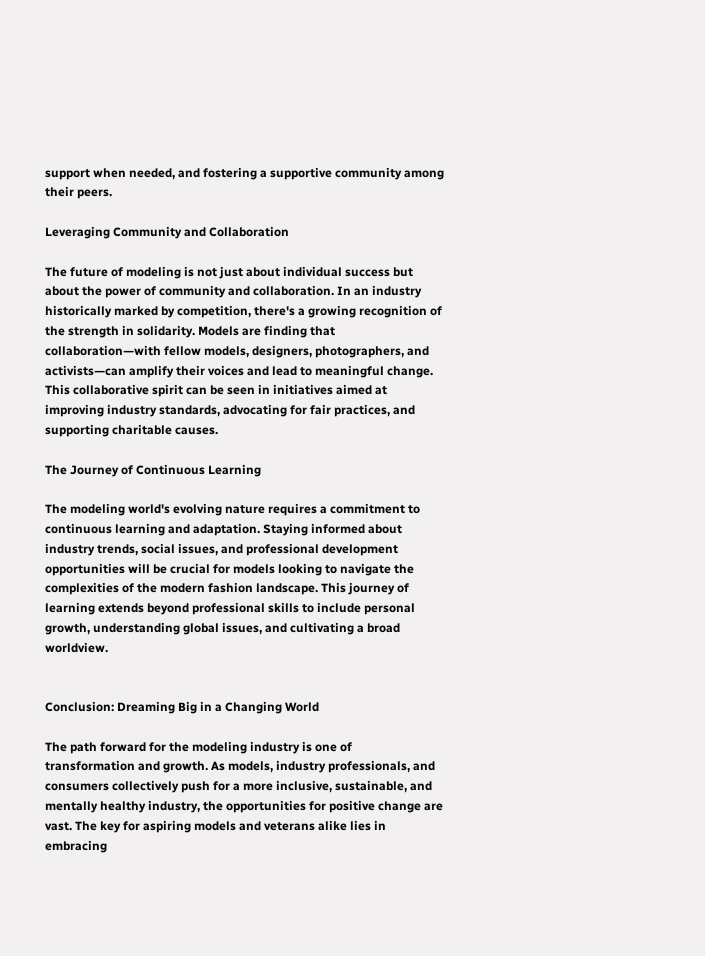support when needed, and fostering a supportive community among their peers.

Leveraging Community and Collaboration

The future of modeling is not just about individual success but about the power of community and collaboration. In an industry historically marked by competition, there's a growing recognition of the strength in solidarity. Models are finding that collaboration—with fellow models, designers, photographers, and activists—can amplify their voices and lead to meaningful change. This collaborative spirit can be seen in initiatives aimed at improving industry standards, advocating for fair practices, and supporting charitable causes.

The Journey of Continuous Learning

The modeling world's evolving nature requires a commitment to continuous learning and adaptation. Staying informed about industry trends, social issues, and professional development opportunities will be crucial for models looking to navigate the complexities of the modern fashion landscape. This journey of learning extends beyond professional skills to include personal growth, understanding global issues, and cultivating a broad worldview.


Conclusion: Dreaming Big in a Changing World

The path forward for the modeling industry is one of transformation and growth. As models, industry professionals, and consumers collectively push for a more inclusive, sustainable, and mentally healthy industry, the opportunities for positive change are vast. The key for aspiring models and veterans alike lies in embracing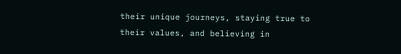their unique journeys, staying true to their values, and believing in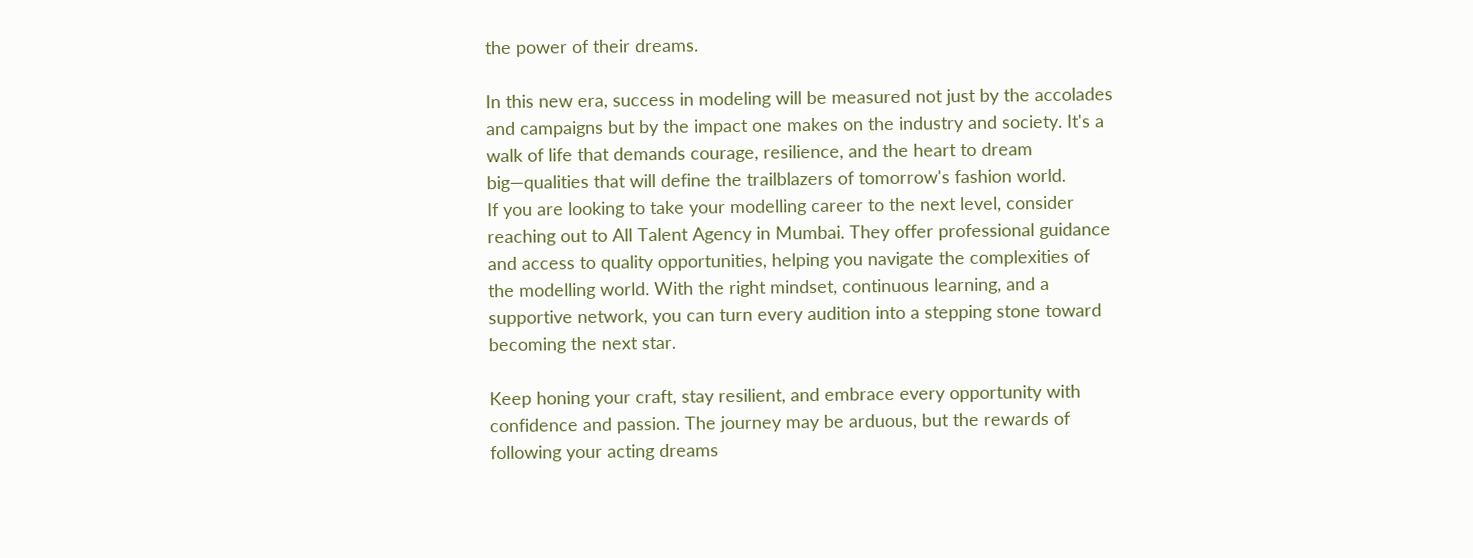the power of their dreams.

In this new era, success in modeling will be measured not just by the accolades and campaigns but by the impact one makes on the industry and society. It's a walk of life that demands courage, resilience, and the heart to dream big—qualities that will define the trailblazers of tomorrow's fashion world.
If you are looking to take your modelling career to the next level, consider reaching out to All Talent Agency in Mumbai. They offer professional guidance and access to quality opportunities, helping you navigate the complexities of the modelling world. With the right mindset, continuous learning, and a supportive network, you can turn every audition into a stepping stone toward becoming the next star.

Keep honing your craft, stay resilient, and embrace every opportunity with confidence and passion. The journey may be arduous, but the rewards of following your acting dreams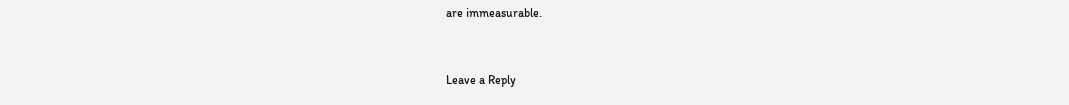are immeasurable.


Leave a Reply